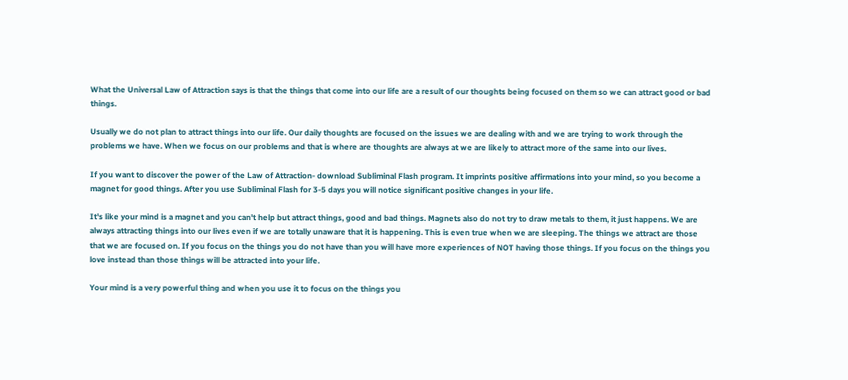What the Universal Law of Attraction says is that the things that come into our life are a result of our thoughts being focused on them so we can attract good or bad things.

Usually we do not plan to attract things into our life. Our daily thoughts are focused on the issues we are dealing with and we are trying to work through the problems we have. When we focus on our problems and that is where are thoughts are always at we are likely to attract more of the same into our lives.

If you want to discover the power of the Law of Attraction- download Subliminal Flash program. It imprints positive affirmations into your mind, so you become a magnet for good things. After you use Subliminal Flash for 3-5 days you will notice significant positive changes in your life.

It's like your mind is a magnet and you can't help but attract things, good and bad things. Magnets also do not try to draw metals to them, it just happens. We are always attracting things into our lives even if we are totally unaware that it is happening. This is even true when we are sleeping. The things we attract are those that we are focused on. If you focus on the things you do not have than you will have more experiences of NOT having those things. If you focus on the things you love instead than those things will be attracted into your life.

Your mind is a very powerful thing and when you use it to focus on the things you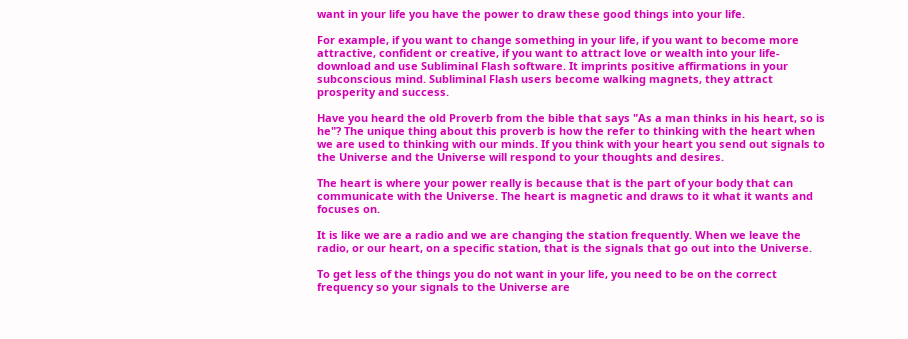want in your life you have the power to draw these good things into your life.

For example, if you want to change something in your life, if you want to become more attractive, confident or creative, if you want to attract love or wealth into your life- download and use Subliminal Flash software. It imprints positive affirmations in your subconscious mind. Subliminal Flash users become walking magnets, they attract prosperity and success.

Have you heard the old Proverb from the bible that says "As a man thinks in his heart, so is he"? The unique thing about this proverb is how the refer to thinking with the heart when we are used to thinking with our minds. If you think with your heart you send out signals to the Universe and the Universe will respond to your thoughts and desires.

The heart is where your power really is because that is the part of your body that can communicate with the Universe. The heart is magnetic and draws to it what it wants and focuses on.

It is like we are a radio and we are changing the station frequently. When we leave the radio, or our heart, on a specific station, that is the signals that go out into the Universe.

To get less of the things you do not want in your life, you need to be on the correct frequency so your signals to the Universe are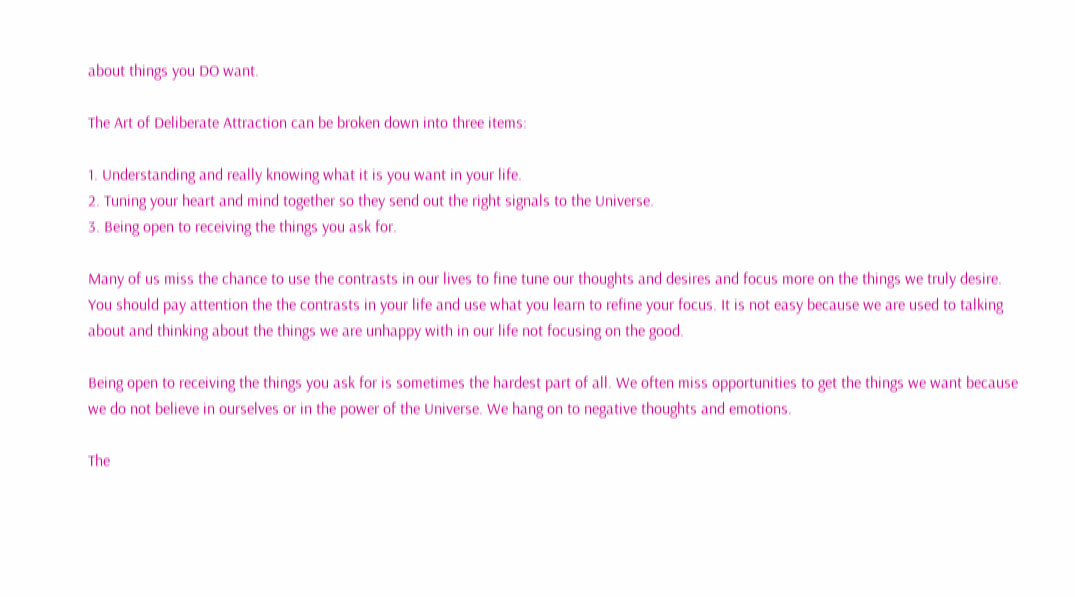about things you DO want.

The Art of Deliberate Attraction can be broken down into three items:

1. Understanding and really knowing what it is you want in your life.
2. Tuning your heart and mind together so they send out the right signals to the Universe.
3. Being open to receiving the things you ask for.

Many of us miss the chance to use the contrasts in our lives to fine tune our thoughts and desires and focus more on the things we truly desire. You should pay attention the the contrasts in your life and use what you learn to refine your focus. It is not easy because we are used to talking about and thinking about the things we are unhappy with in our life not focusing on the good.

Being open to receiving the things you ask for is sometimes the hardest part of all. We often miss opportunities to get the things we want because we do not believe in ourselves or in the power of the Universe. We hang on to negative thoughts and emotions.

The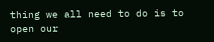thing we all need to do is to open our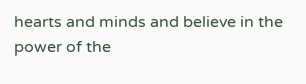hearts and minds and believe in the power of the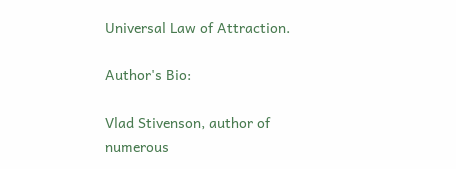Universal Law of Attraction.

Author's Bio:

Vlad Stivenson, author of numerous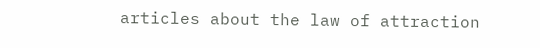articles about the law of attraction